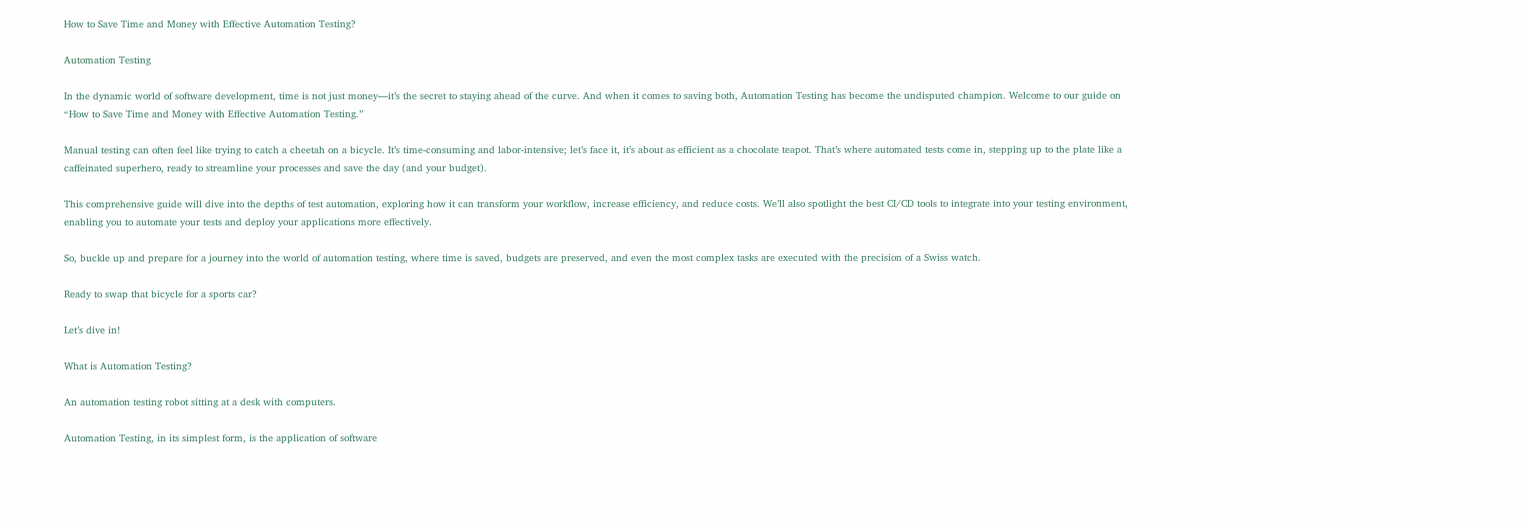How to Save Time and Money with Effective Automation Testing?

Automation Testing

In the dynamic world of software development, time is not just money—it’s the secret to staying ahead of the curve. And when it comes to saving both, Automation Testing has become the undisputed champion. Welcome to our guide on “How to Save Time and Money with Effective Automation Testing.”

Manual testing can often feel like trying to catch a cheetah on a bicycle. It’s time-consuming and labor-intensive; let’s face it, it’s about as efficient as a chocolate teapot. That’s where automated tests come in, stepping up to the plate like a caffeinated superhero, ready to streamline your processes and save the day (and your budget).

This comprehensive guide will dive into the depths of test automation, exploring how it can transform your workflow, increase efficiency, and reduce costs. We’ll also spotlight the best CI/CD tools to integrate into your testing environment, enabling you to automate your tests and deploy your applications more effectively.

So, buckle up and prepare for a journey into the world of automation testing, where time is saved, budgets are preserved, and even the most complex tasks are executed with the precision of a Swiss watch.

Ready to swap that bicycle for a sports car?

Let’s dive in!

What is Automation Testing?

An automation testing robot sitting at a desk with computers.

Automation Testing, in its simplest form, is the application of software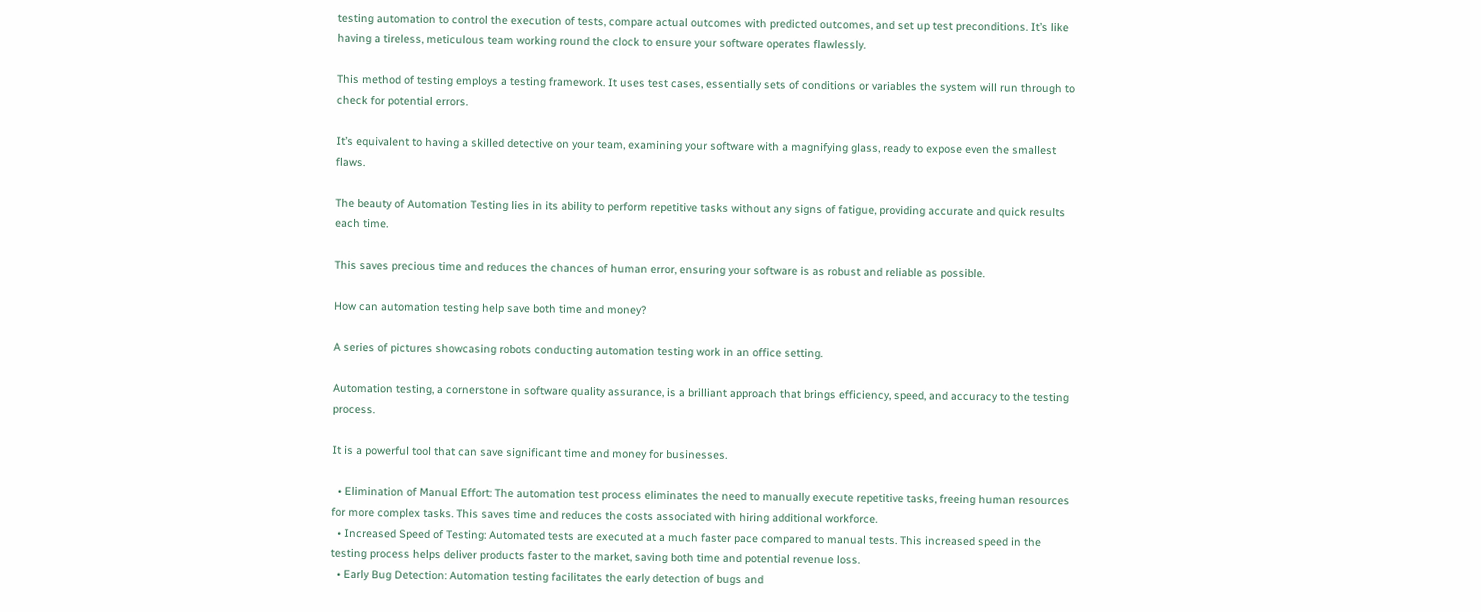testing automation to control the execution of tests, compare actual outcomes with predicted outcomes, and set up test preconditions. It’s like having a tireless, meticulous team working round the clock to ensure your software operates flawlessly.

This method of testing employs a testing framework. It uses test cases, essentially sets of conditions or variables the system will run through to check for potential errors.

It’s equivalent to having a skilled detective on your team, examining your software with a magnifying glass, ready to expose even the smallest flaws.

The beauty of Automation Testing lies in its ability to perform repetitive tasks without any signs of fatigue, providing accurate and quick results each time.

This saves precious time and reduces the chances of human error, ensuring your software is as robust and reliable as possible.

How can automation testing help save both time and money?

A series of pictures showcasing robots conducting automation testing work in an office setting.

Automation testing, a cornerstone in software quality assurance, is a brilliant approach that brings efficiency, speed, and accuracy to the testing process.

It is a powerful tool that can save significant time and money for businesses.

  • Elimination of Manual Effort: The automation test process eliminates the need to manually execute repetitive tasks, freeing human resources for more complex tasks. This saves time and reduces the costs associated with hiring additional workforce.
  • Increased Speed of Testing: Automated tests are executed at a much faster pace compared to manual tests. This increased speed in the testing process helps deliver products faster to the market, saving both time and potential revenue loss.
  • Early Bug Detection: Automation testing facilitates the early detection of bugs and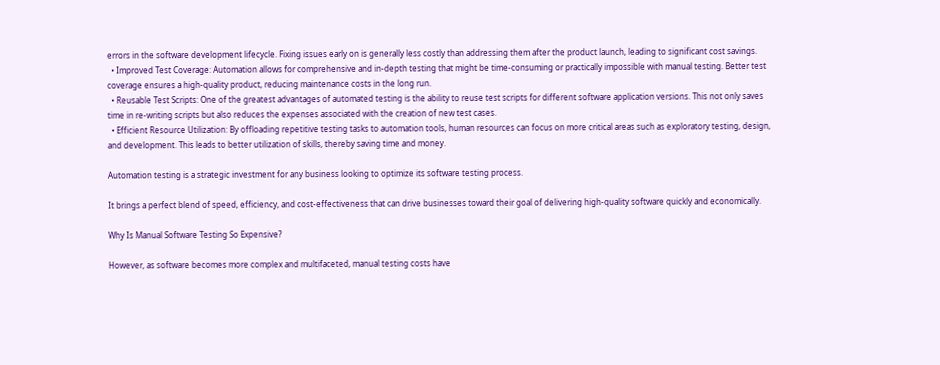errors in the software development lifecycle. Fixing issues early on is generally less costly than addressing them after the product launch, leading to significant cost savings.
  • Improved Test Coverage: Automation allows for comprehensive and in-depth testing that might be time-consuming or practically impossible with manual testing. Better test coverage ensures a high-quality product, reducing maintenance costs in the long run.
  • Reusable Test Scripts: One of the greatest advantages of automated testing is the ability to reuse test scripts for different software application versions. This not only saves time in re-writing scripts but also reduces the expenses associated with the creation of new test cases.
  • Efficient Resource Utilization: By offloading repetitive testing tasks to automation tools, human resources can focus on more critical areas such as exploratory testing, design, and development. This leads to better utilization of skills, thereby saving time and money.

Automation testing is a strategic investment for any business looking to optimize its software testing process.

It brings a perfect blend of speed, efficiency, and cost-effectiveness that can drive businesses toward their goal of delivering high-quality software quickly and economically.

Why Is Manual Software Testing So Expensive?

However, as software becomes more complex and multifaceted, manual testing costs have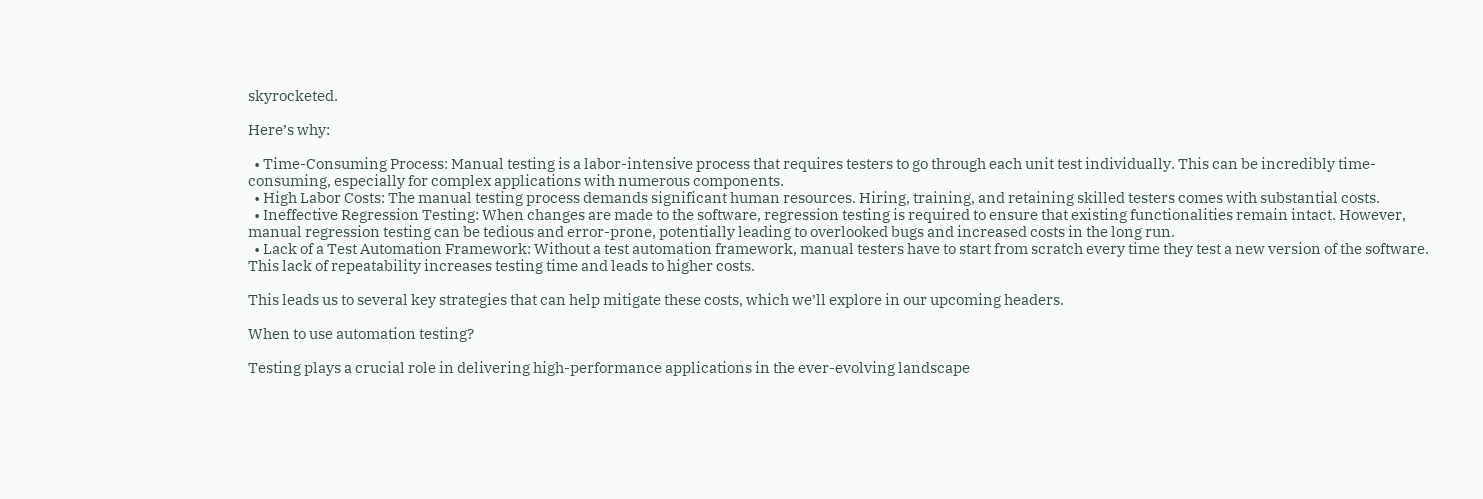skyrocketed.

Here’s why:

  • Time-Consuming Process: Manual testing is a labor-intensive process that requires testers to go through each unit test individually. This can be incredibly time-consuming, especially for complex applications with numerous components.
  • High Labor Costs: The manual testing process demands significant human resources. Hiring, training, and retaining skilled testers comes with substantial costs.
  • Ineffective Regression Testing: When changes are made to the software, regression testing is required to ensure that existing functionalities remain intact. However, manual regression testing can be tedious and error-prone, potentially leading to overlooked bugs and increased costs in the long run.
  • Lack of a Test Automation Framework: Without a test automation framework, manual testers have to start from scratch every time they test a new version of the software. This lack of repeatability increases testing time and leads to higher costs.

This leads us to several key strategies that can help mitigate these costs, which we’ll explore in our upcoming headers.

When to use automation testing?

Testing plays a crucial role in delivering high-performance applications in the ever-evolving landscape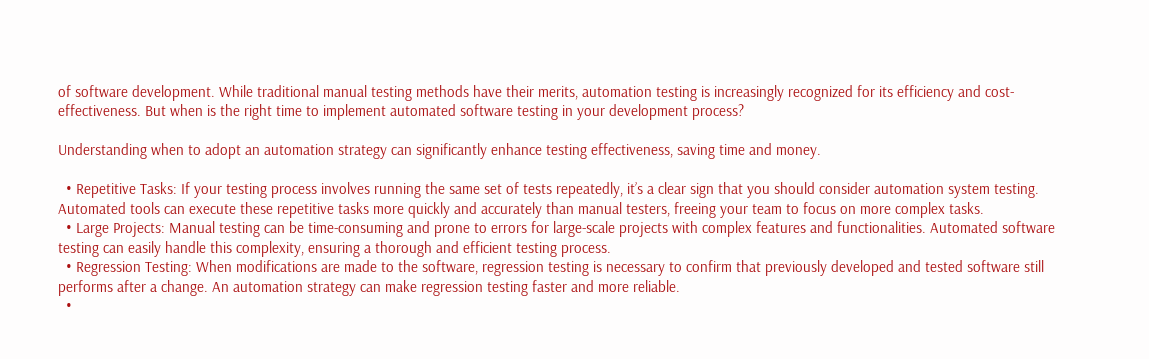of software development. While traditional manual testing methods have their merits, automation testing is increasingly recognized for its efficiency and cost-effectiveness. But when is the right time to implement automated software testing in your development process?

Understanding when to adopt an automation strategy can significantly enhance testing effectiveness, saving time and money.

  • Repetitive Tasks: If your testing process involves running the same set of tests repeatedly, it’s a clear sign that you should consider automation system testing. Automated tools can execute these repetitive tasks more quickly and accurately than manual testers, freeing your team to focus on more complex tasks.
  • Large Projects: Manual testing can be time-consuming and prone to errors for large-scale projects with complex features and functionalities. Automated software testing can easily handle this complexity, ensuring a thorough and efficient testing process.
  • Regression Testing: When modifications are made to the software, regression testing is necessary to confirm that previously developed and tested software still performs after a change. An automation strategy can make regression testing faster and more reliable.
  •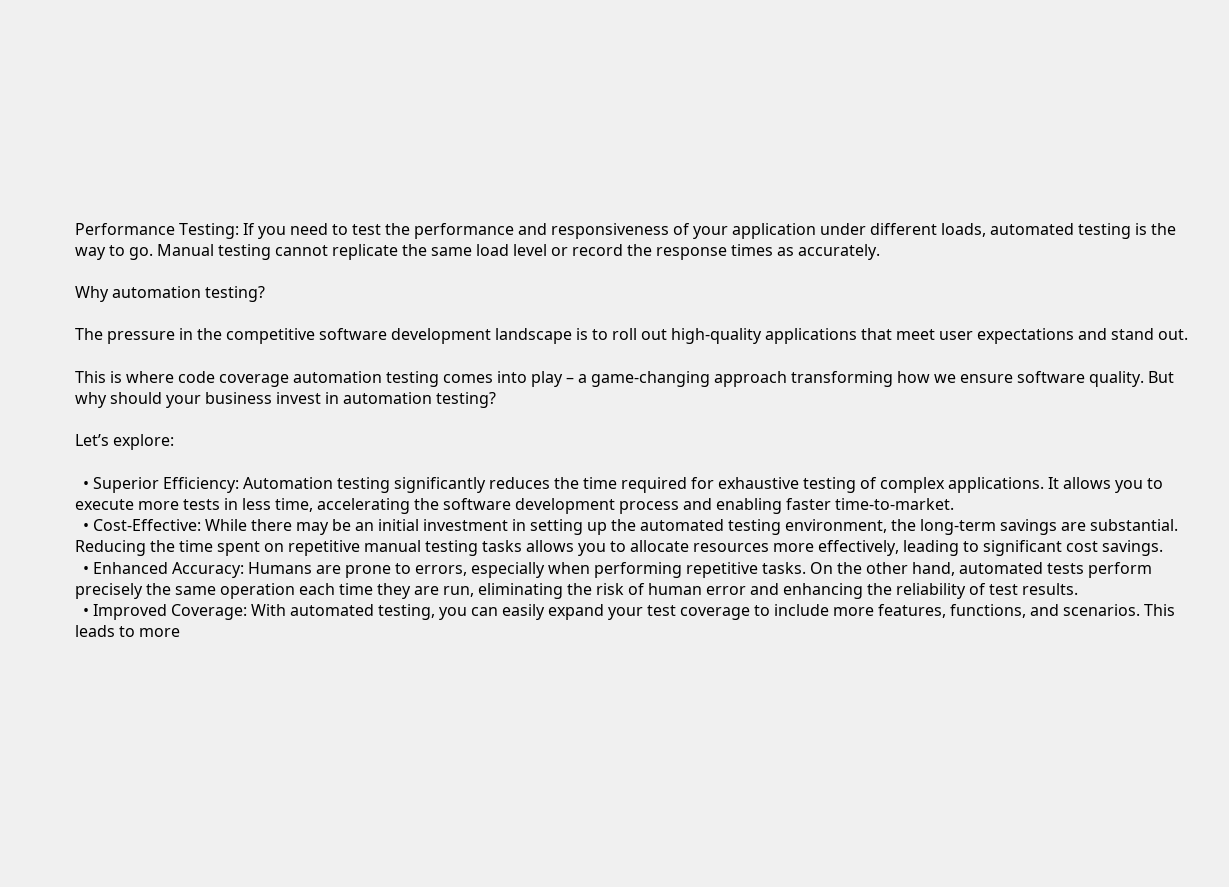Performance Testing: If you need to test the performance and responsiveness of your application under different loads, automated testing is the way to go. Manual testing cannot replicate the same load level or record the response times as accurately.

Why automation testing?

The pressure in the competitive software development landscape is to roll out high-quality applications that meet user expectations and stand out.

This is where code coverage automation testing comes into play – a game-changing approach transforming how we ensure software quality. But why should your business invest in automation testing?

Let’s explore:

  • Superior Efficiency: Automation testing significantly reduces the time required for exhaustive testing of complex applications. It allows you to execute more tests in less time, accelerating the software development process and enabling faster time-to-market.
  • Cost-Effective: While there may be an initial investment in setting up the automated testing environment, the long-term savings are substantial. Reducing the time spent on repetitive manual testing tasks allows you to allocate resources more effectively, leading to significant cost savings.
  • Enhanced Accuracy: Humans are prone to errors, especially when performing repetitive tasks. On the other hand, automated tests perform precisely the same operation each time they are run, eliminating the risk of human error and enhancing the reliability of test results.
  • Improved Coverage: With automated testing, you can easily expand your test coverage to include more features, functions, and scenarios. This leads to more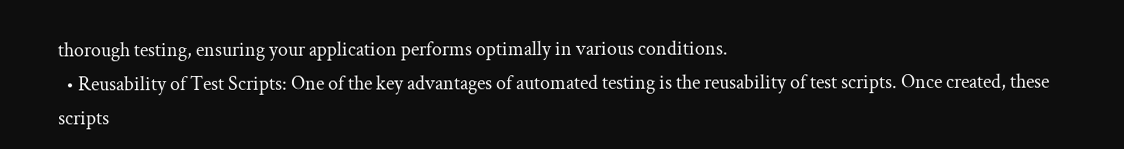thorough testing, ensuring your application performs optimally in various conditions.
  • Reusability of Test Scripts: One of the key advantages of automated testing is the reusability of test scripts. Once created, these scripts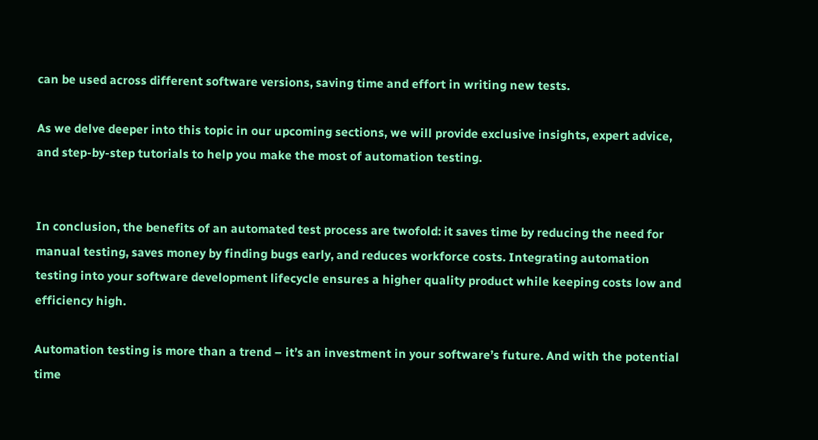can be used across different software versions, saving time and effort in writing new tests.

As we delve deeper into this topic in our upcoming sections, we will provide exclusive insights, expert advice, and step-by-step tutorials to help you make the most of automation testing.


In conclusion, the benefits of an automated test process are twofold: it saves time by reducing the need for manual testing, saves money by finding bugs early, and reduces workforce costs. Integrating automation testing into your software development lifecycle ensures a higher quality product while keeping costs low and efficiency high.

Automation testing is more than a trend – it’s an investment in your software’s future. And with the potential time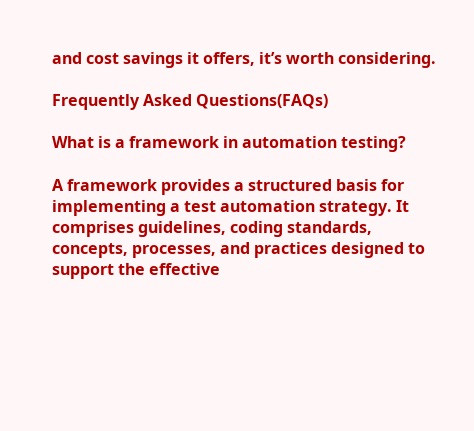and cost savings it offers, it’s worth considering.

Frequently Asked Questions(FAQs)

What is a framework in automation testing?

A framework provides a structured basis for implementing a test automation strategy. It comprises guidelines, coding standards, concepts, processes, and practices designed to support the effective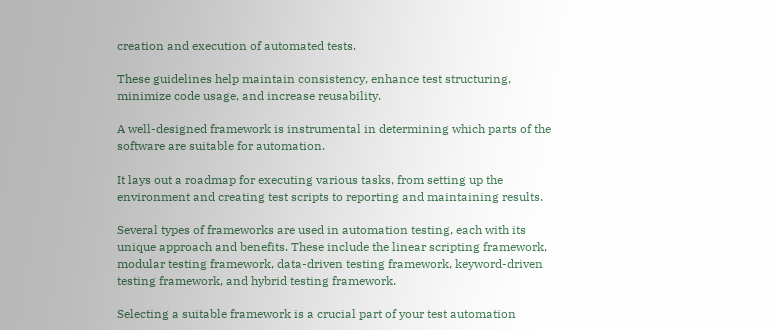creation and execution of automated tests.

These guidelines help maintain consistency, enhance test structuring, minimize code usage, and increase reusability.

A well-designed framework is instrumental in determining which parts of the software are suitable for automation.

It lays out a roadmap for executing various tasks, from setting up the environment and creating test scripts to reporting and maintaining results.

Several types of frameworks are used in automation testing, each with its unique approach and benefits. These include the linear scripting framework, modular testing framework, data-driven testing framework, keyword-driven testing framework, and hybrid testing framework.

Selecting a suitable framework is a crucial part of your test automation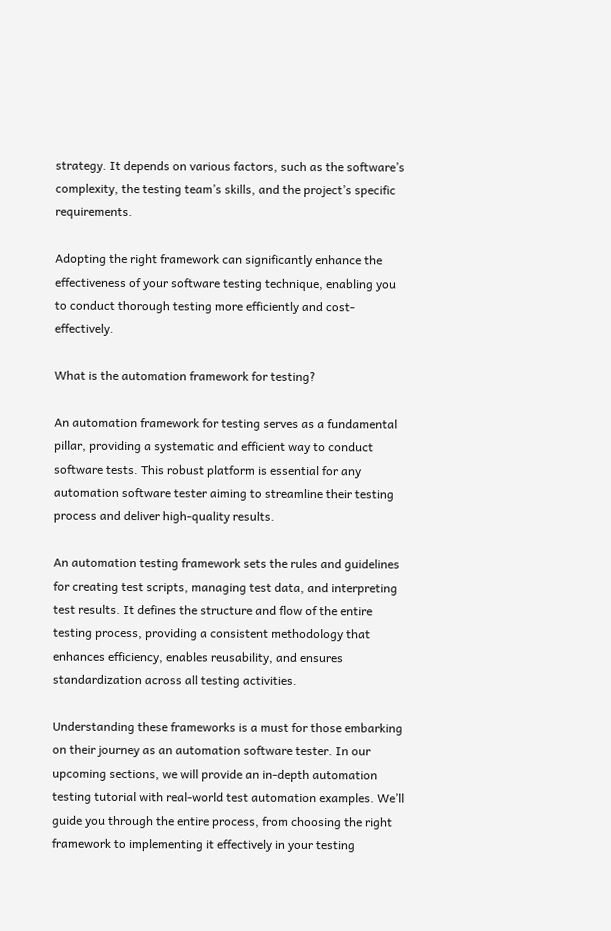strategy. It depends on various factors, such as the software’s complexity, the testing team’s skills, and the project’s specific requirements.

Adopting the right framework can significantly enhance the effectiveness of your software testing technique, enabling you to conduct thorough testing more efficiently and cost-effectively.

What is the automation framework for testing?

An automation framework for testing serves as a fundamental pillar, providing a systematic and efficient way to conduct software tests. This robust platform is essential for any automation software tester aiming to streamline their testing process and deliver high-quality results.

An automation testing framework sets the rules and guidelines for creating test scripts, managing test data, and interpreting test results. It defines the structure and flow of the entire testing process, providing a consistent methodology that enhances efficiency, enables reusability, and ensures standardization across all testing activities.

Understanding these frameworks is a must for those embarking on their journey as an automation software tester. In our upcoming sections, we will provide an in-depth automation testing tutorial with real-world test automation examples. We’ll guide you through the entire process, from choosing the right framework to implementing it effectively in your testing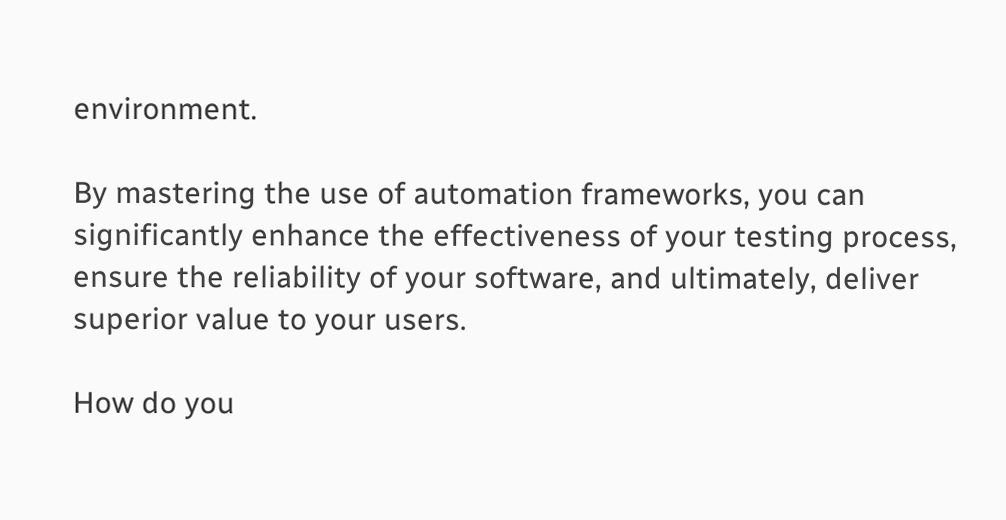environment.

By mastering the use of automation frameworks, you can significantly enhance the effectiveness of your testing process, ensure the reliability of your software, and ultimately, deliver superior value to your users.

How do you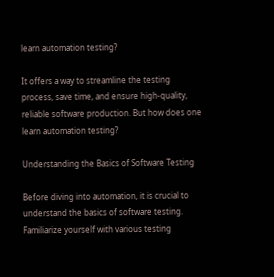learn automation testing?

It offers a way to streamline the testing process, save time, and ensure high-quality, reliable software production. But how does one learn automation testing?

Understanding the Basics of Software Testing

Before diving into automation, it is crucial to understand the basics of software testing. Familiarize yourself with various testing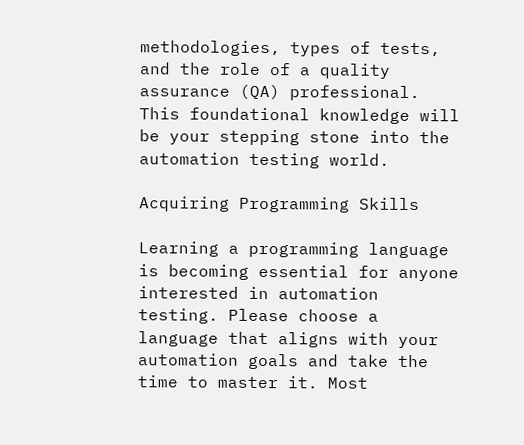methodologies, types of tests, and the role of a quality assurance (QA) professional. This foundational knowledge will be your stepping stone into the automation testing world.

Acquiring Programming Skills

Learning a programming language is becoming essential for anyone interested in automation testing. Please choose a language that aligns with your automation goals and take the time to master it. Most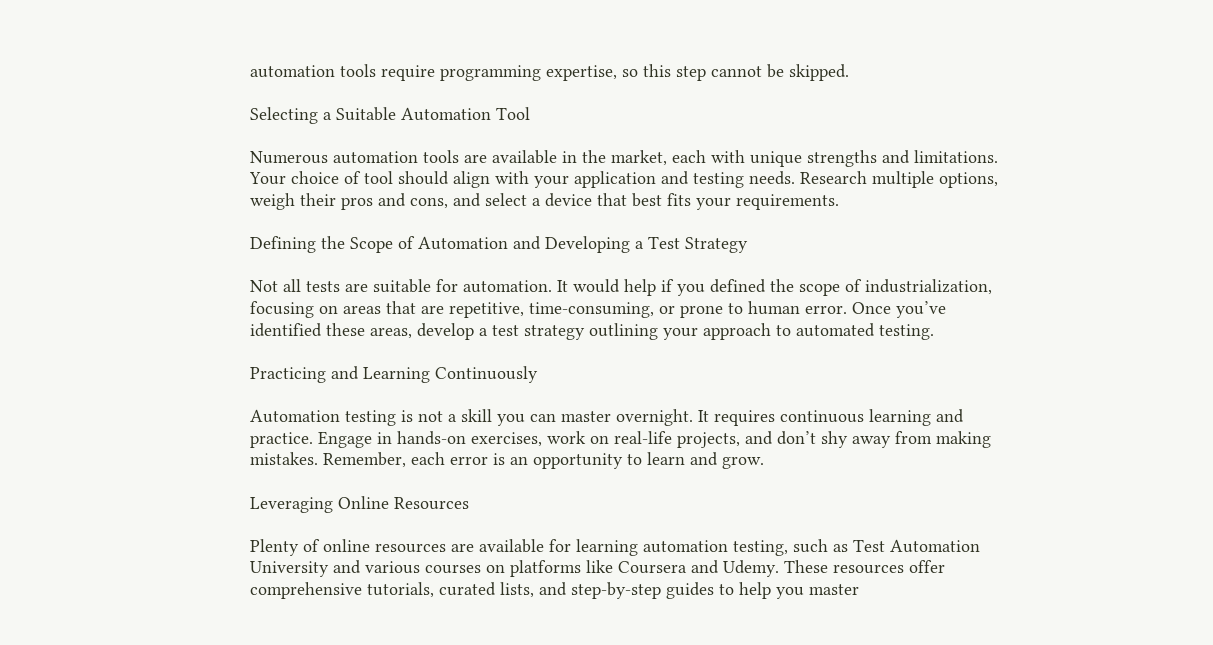automation tools require programming expertise, so this step cannot be skipped.

Selecting a Suitable Automation Tool

Numerous automation tools are available in the market, each with unique strengths and limitations. Your choice of tool should align with your application and testing needs. Research multiple options, weigh their pros and cons, and select a device that best fits your requirements.

Defining the Scope of Automation and Developing a Test Strategy

Not all tests are suitable for automation. It would help if you defined the scope of industrialization, focusing on areas that are repetitive, time-consuming, or prone to human error. Once you’ve identified these areas, develop a test strategy outlining your approach to automated testing.

Practicing and Learning Continuously

Automation testing is not a skill you can master overnight. It requires continuous learning and practice. Engage in hands-on exercises, work on real-life projects, and don’t shy away from making mistakes. Remember, each error is an opportunity to learn and grow.

Leveraging Online Resources

Plenty of online resources are available for learning automation testing, such as Test Automation University and various courses on platforms like Coursera and Udemy. These resources offer comprehensive tutorials, curated lists, and step-by-step guides to help you master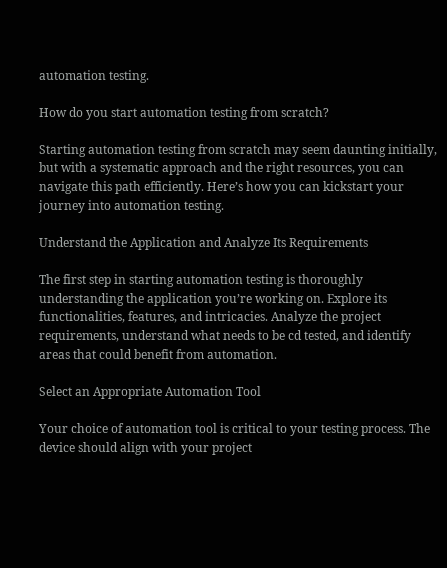automation testing.

How do you start automation testing from scratch?

Starting automation testing from scratch may seem daunting initially, but with a systematic approach and the right resources, you can navigate this path efficiently. Here’s how you can kickstart your journey into automation testing.

Understand the Application and Analyze Its Requirements

The first step in starting automation testing is thoroughly understanding the application you’re working on. Explore its functionalities, features, and intricacies. Analyze the project requirements, understand what needs to be cd tested, and identify areas that could benefit from automation.

Select an Appropriate Automation Tool

Your choice of automation tool is critical to your testing process. The device should align with your project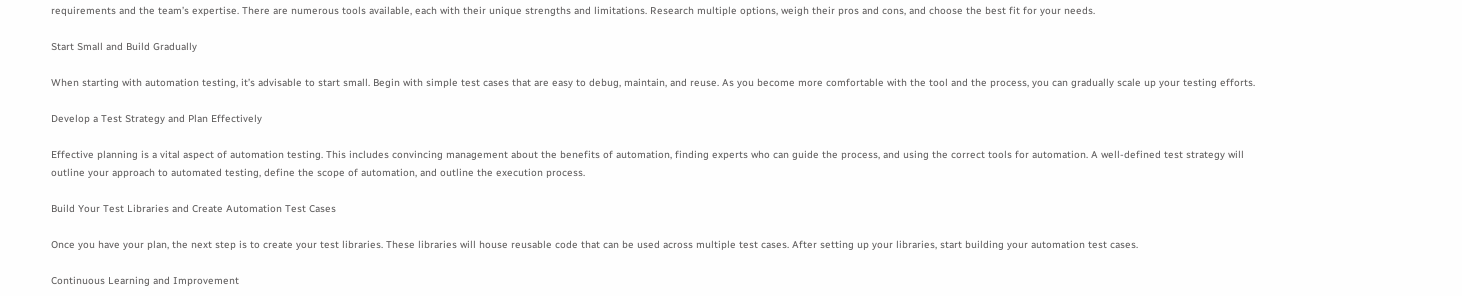requirements and the team’s expertise. There are numerous tools available, each with their unique strengths and limitations. Research multiple options, weigh their pros and cons, and choose the best fit for your needs.

Start Small and Build Gradually

When starting with automation testing, it’s advisable to start small. Begin with simple test cases that are easy to debug, maintain, and reuse. As you become more comfortable with the tool and the process, you can gradually scale up your testing efforts.

Develop a Test Strategy and Plan Effectively

Effective planning is a vital aspect of automation testing. This includes convincing management about the benefits of automation, finding experts who can guide the process, and using the correct tools for automation. A well-defined test strategy will outline your approach to automated testing, define the scope of automation, and outline the execution process.

Build Your Test Libraries and Create Automation Test Cases

Once you have your plan, the next step is to create your test libraries. These libraries will house reusable code that can be used across multiple test cases. After setting up your libraries, start building your automation test cases.

Continuous Learning and Improvement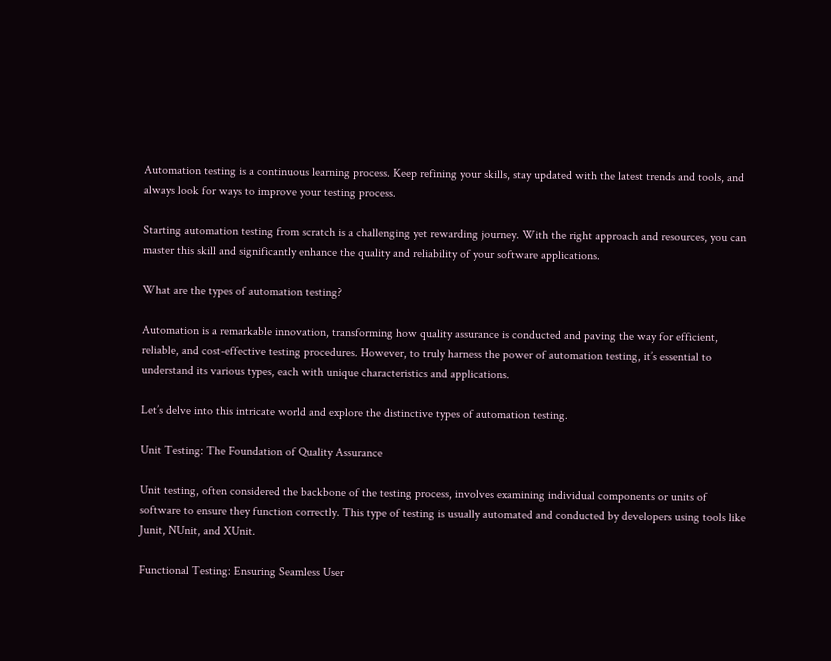Automation testing is a continuous learning process. Keep refining your skills, stay updated with the latest trends and tools, and always look for ways to improve your testing process.

Starting automation testing from scratch is a challenging yet rewarding journey. With the right approach and resources, you can master this skill and significantly enhance the quality and reliability of your software applications.

What are the types of automation testing?

Automation is a remarkable innovation, transforming how quality assurance is conducted and paving the way for efficient, reliable, and cost-effective testing procedures. However, to truly harness the power of automation testing, it’s essential to understand its various types, each with unique characteristics and applications.

Let’s delve into this intricate world and explore the distinctive types of automation testing.

Unit Testing: The Foundation of Quality Assurance

Unit testing, often considered the backbone of the testing process, involves examining individual components or units of software to ensure they function correctly. This type of testing is usually automated and conducted by developers using tools like Junit, NUnit, and XUnit.

Functional Testing: Ensuring Seamless User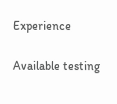Experience

Available testing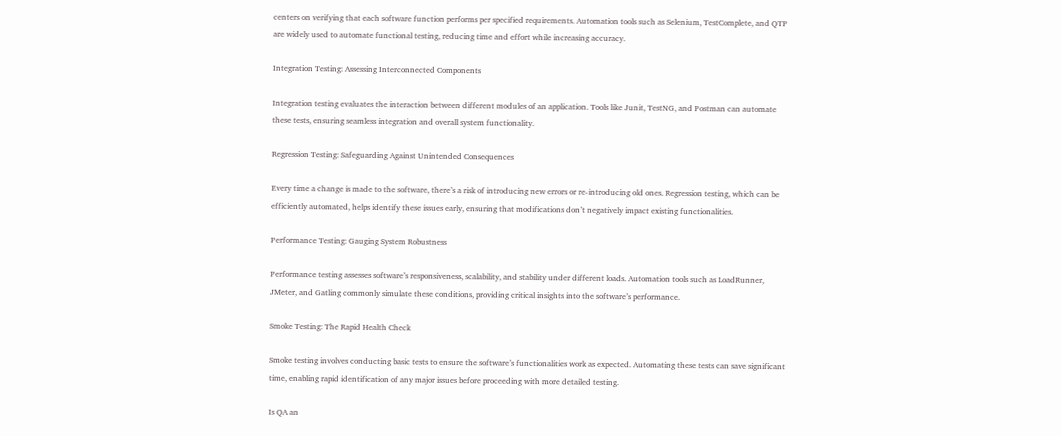centers on verifying that each software function performs per specified requirements. Automation tools such as Selenium, TestComplete, and QTP are widely used to automate functional testing, reducing time and effort while increasing accuracy.

Integration Testing: Assessing Interconnected Components

Integration testing evaluates the interaction between different modules of an application. Tools like Junit, TestNG, and Postman can automate these tests, ensuring seamless integration and overall system functionality.

Regression Testing: Safeguarding Against Unintended Consequences

Every time a change is made to the software, there’s a risk of introducing new errors or re-introducing old ones. Regression testing, which can be efficiently automated, helps identify these issues early, ensuring that modifications don’t negatively impact existing functionalities.

Performance Testing: Gauging System Robustness

Performance testing assesses software’s responsiveness, scalability, and stability under different loads. Automation tools such as LoadRunner, JMeter, and Gatling commonly simulate these conditions, providing critical insights into the software’s performance.

Smoke Testing: The Rapid Health Check

Smoke testing involves conducting basic tests to ensure the software’s functionalities work as expected. Automating these tests can save significant time, enabling rapid identification of any major issues before proceeding with more detailed testing.

Is QA an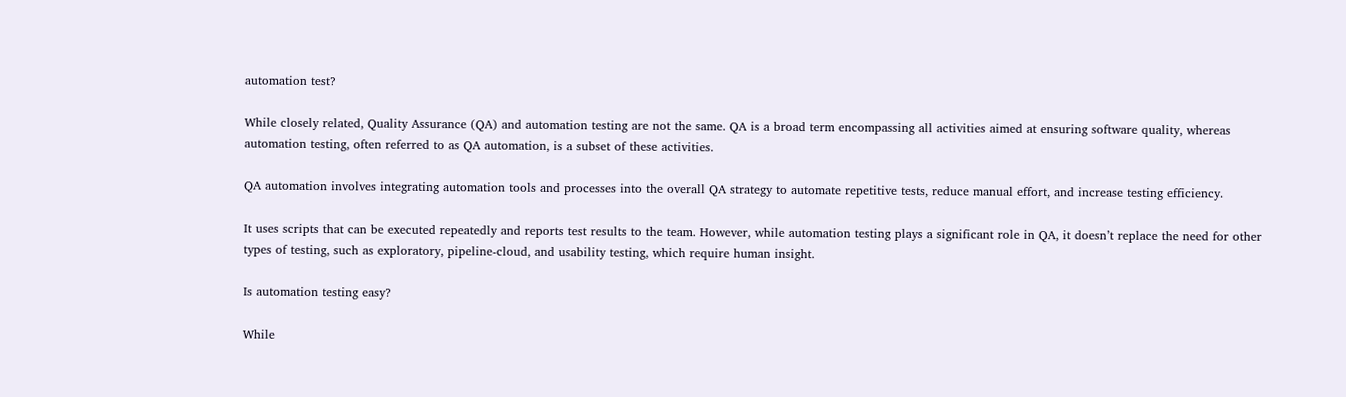automation test?

While closely related, Quality Assurance (QA) and automation testing are not the same. QA is a broad term encompassing all activities aimed at ensuring software quality, whereas automation testing, often referred to as QA automation, is a subset of these activities.

QA automation involves integrating automation tools and processes into the overall QA strategy to automate repetitive tests, reduce manual effort, and increase testing efficiency.

It uses scripts that can be executed repeatedly and reports test results to the team. However, while automation testing plays a significant role in QA, it doesn’t replace the need for other types of testing, such as exploratory, pipeline-cloud, and usability testing, which require human insight.

Is automation testing easy?

While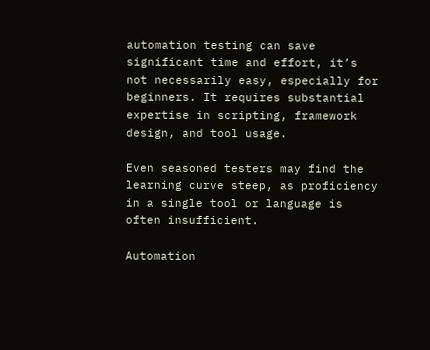automation testing can save significant time and effort, it’s not necessarily easy, especially for beginners. It requires substantial expertise in scripting, framework design, and tool usage.

Even seasoned testers may find the learning curve steep, as proficiency in a single tool or language is often insufficient.

Automation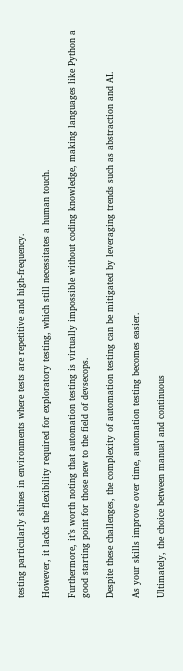testing particularly shines in environments where tests are repetitive and high-frequency.

However, it lacks the flexibility required for exploratory testing, which still necessitates a human touch.

Furthermore, it’s worth noting that automation testing is virtually impossible without coding knowledge, making languages like Python a good starting point for those new to the field of devsecops.

Despite these challenges, the complexity of automation testing can be mitigated by leveraging trends such as abstraction and AI.

As your skills improve over time, automation testing becomes easier.

Ultimately, the choice between manual and continuous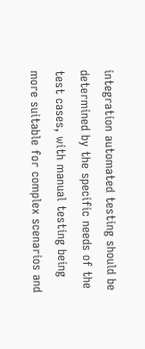integration automated testing should be determined by the specific needs of the test cases, with manual testing being more suitable for complex scenarios and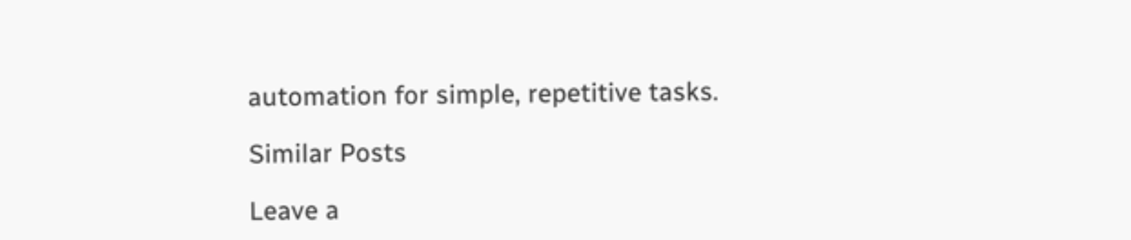automation for simple, repetitive tasks.

Similar Posts

Leave a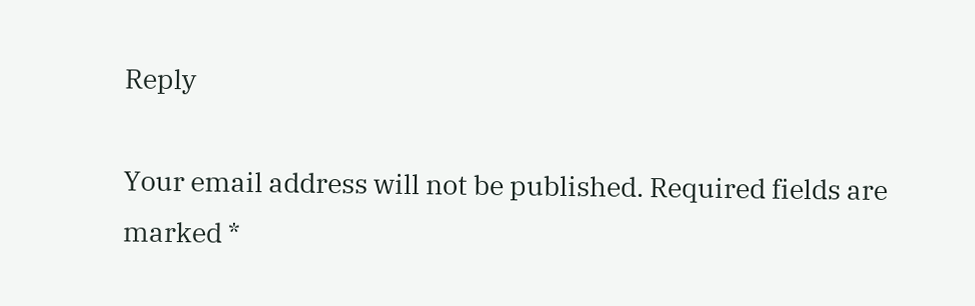Reply

Your email address will not be published. Required fields are marked *